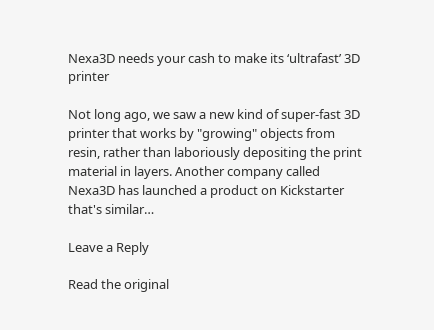Nexa3D needs your cash to make its ‘ultrafast’ 3D printer

Not long ago, we saw a new kind of super-fast 3D printer that works by "growing" objects from resin, rather than laboriously depositing the print material in layers. Another company called Nexa3D has launched a product on Kickstarter that's similar…

Leave a Reply

Read the original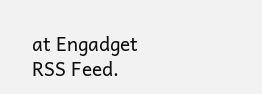at Engadget RSS Feed.